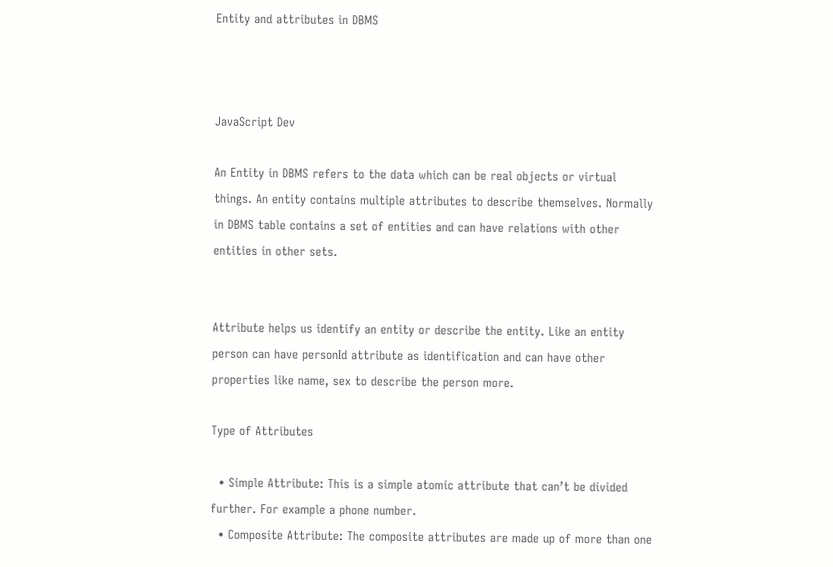Entity and attributes in DBMS



JavaScript Dev

An Entity in DBMS refers to the data which can be real objects or virtual things. An entity contains multiple attributes to describe themselves. Normally in DBMS table contains a set of entities and can have relations with other entities in other sets.


Attribute helps us identify an entity or describe the entity. Like an entity person can have personId attribute as identification and can have other properties like name, sex to describe the person more.

Type of Attributes

  • Simple Attribute: This is a simple atomic attribute that can’t be divided further. For example a phone number.
  • Composite Attribute: The composite attributes are made up of more than one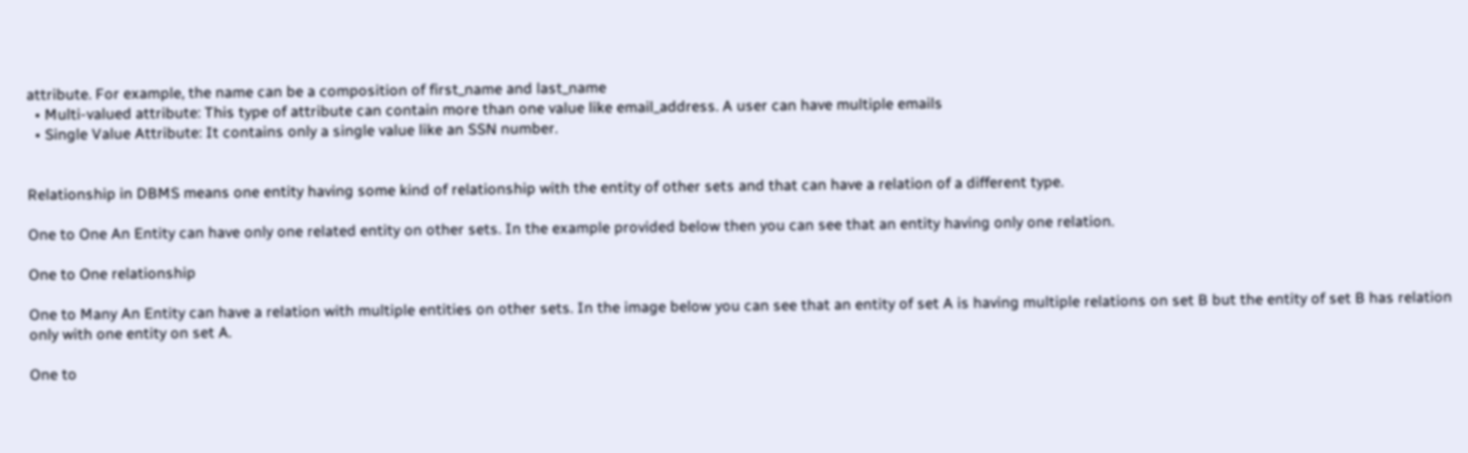attribute. For example, the name can be a composition of first_name and last_name
  • Multi-valued attribute: This type of attribute can contain more than one value like email_address. A user can have multiple emails
  • Single Value Attribute: It contains only a single value like an SSN number.


Relationship in DBMS means one entity having some kind of relationship with the entity of other sets and that can have a relation of a different type.

One to One An Entity can have only one related entity on other sets. In the example provided below then you can see that an entity having only one relation.

One to One relationship

One to Many An Entity can have a relation with multiple entities on other sets. In the image below you can see that an entity of set A is having multiple relations on set B but the entity of set B has relation only with one entity on set A.

One to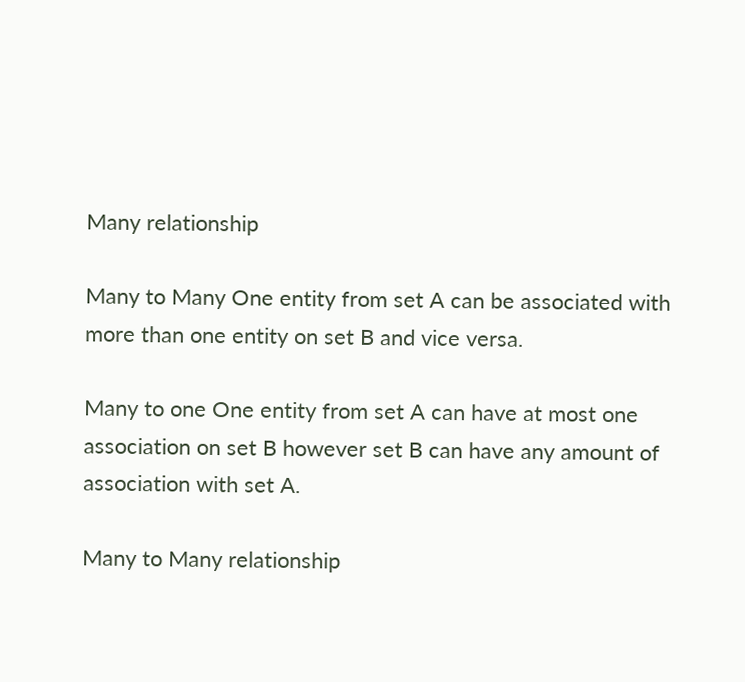Many relationship

Many to Many One entity from set A can be associated with more than one entity on set B and vice versa.

Many to one One entity from set A can have at most one association on set B however set B can have any amount of association with set A.

Many to Many relationship